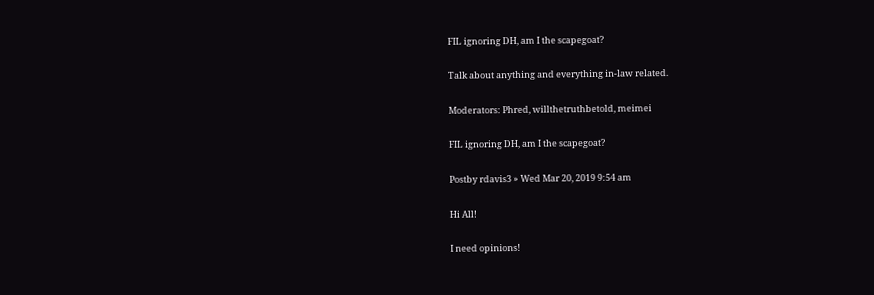FIL ignoring DH, am I the scapegoat?

Talk about anything and everything in-law related.

Moderators: Phred, willthetruthbetold, meimei

FIL ignoring DH, am I the scapegoat?

Postby rdavis3 » Wed Mar 20, 2019 9:54 am

Hi All!

I need opinions!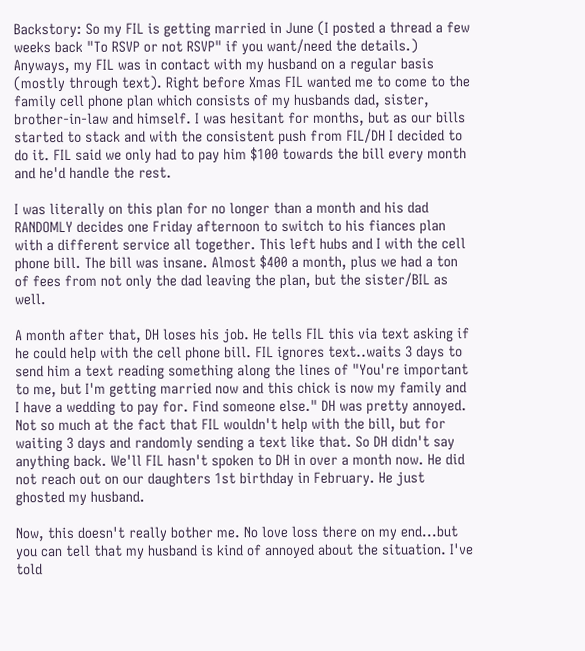Backstory: So my FIL is getting married in June (I posted a thread a few weeks back "To RSVP or not RSVP" if you want/need the details.) Anyways, my FIL was in contact with my husband on a regular basis (mostly through text). Right before Xmas FIL wanted me to come to the family cell phone plan which consists of my husbands dad, sister, brother-in-law and himself. I was hesitant for months, but as our bills started to stack and with the consistent push from FIL/DH I decided to do it. FIL said we only had to pay him $100 towards the bill every month and he'd handle the rest.

I was literally on this plan for no longer than a month and his dad RANDOMLY decides one Friday afternoon to switch to his fiances plan with a different service all together. This left hubs and I with the cell phone bill. The bill was insane. Almost $400 a month, plus we had a ton of fees from not only the dad leaving the plan, but the sister/BIL as well.

A month after that, DH loses his job. He tells FIL this via text asking if he could help with the cell phone bill. FIL ignores text..waits 3 days to send him a text reading something along the lines of "You're important to me, but I'm getting married now and this chick is now my family and I have a wedding to pay for. Find someone else." DH was pretty annoyed. Not so much at the fact that FIL wouldn't help with the bill, but for waiting 3 days and randomly sending a text like that. So DH didn't say anything back. We'll FIL hasn't spoken to DH in over a month now. He did not reach out on our daughters 1st birthday in February. He just ghosted my husband.

Now, this doesn't really bother me. No love loss there on my end...but you can tell that my husband is kind of annoyed about the situation. I've told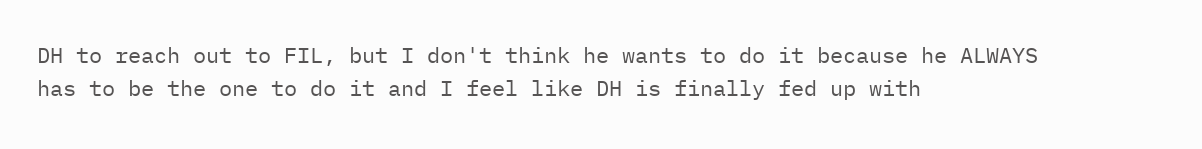DH to reach out to FIL, but I don't think he wants to do it because he ALWAYS has to be the one to do it and I feel like DH is finally fed up with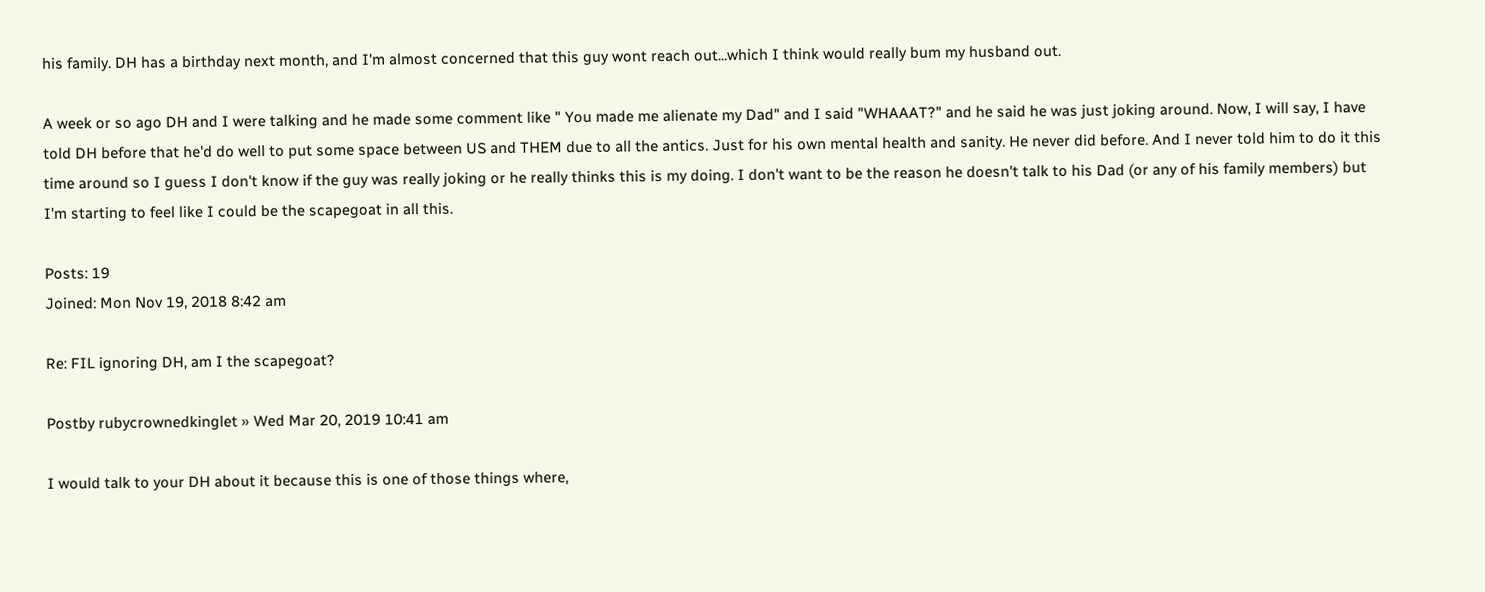his family. DH has a birthday next month, and I'm almost concerned that this guy wont reach out...which I think would really bum my husband out.

A week or so ago DH and I were talking and he made some comment like " You made me alienate my Dad" and I said "WHAAAT?" and he said he was just joking around. Now, I will say, I have told DH before that he'd do well to put some space between US and THEM due to all the antics. Just for his own mental health and sanity. He never did before. And I never told him to do it this time around so I guess I don't know if the guy was really joking or he really thinks this is my doing. I don't want to be the reason he doesn't talk to his Dad (or any of his family members) but I'm starting to feel like I could be the scapegoat in all this.

Posts: 19
Joined: Mon Nov 19, 2018 8:42 am

Re: FIL ignoring DH, am I the scapegoat?

Postby rubycrownedkinglet » Wed Mar 20, 2019 10:41 am

I would talk to your DH about it because this is one of those things where,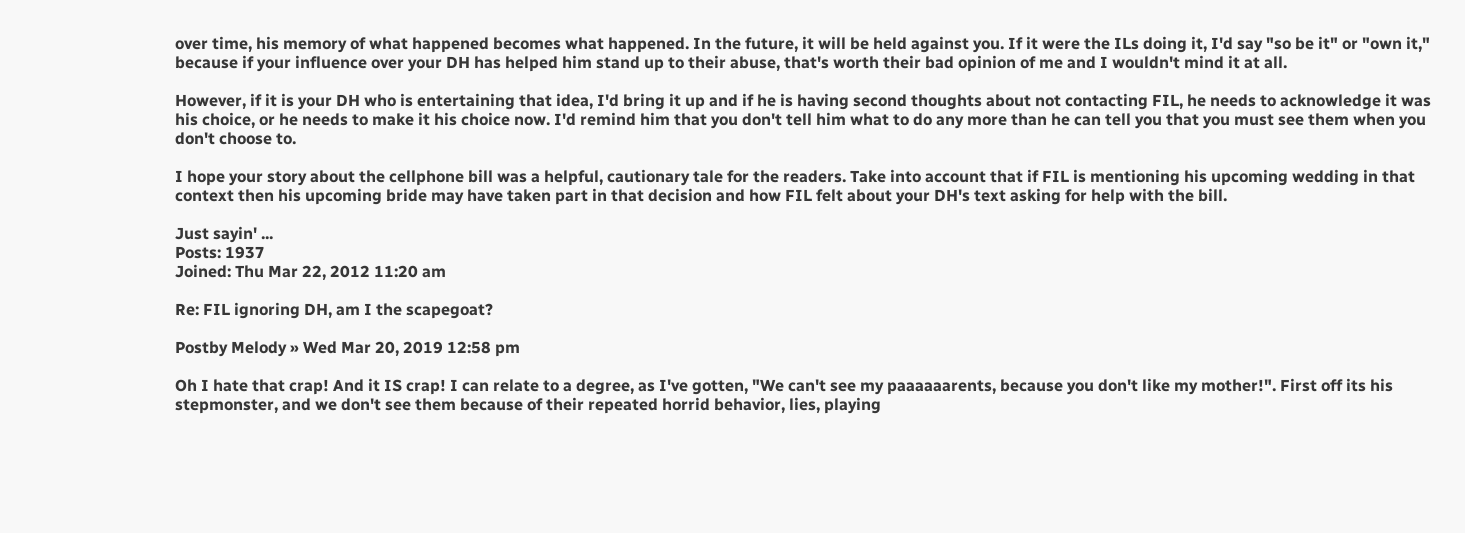over time, his memory of what happened becomes what happened. In the future, it will be held against you. If it were the ILs doing it, I'd say "so be it" or "own it," because if your influence over your DH has helped him stand up to their abuse, that's worth their bad opinion of me and I wouldn't mind it at all.

However, if it is your DH who is entertaining that idea, I'd bring it up and if he is having second thoughts about not contacting FIL, he needs to acknowledge it was his choice, or he needs to make it his choice now. I'd remind him that you don't tell him what to do any more than he can tell you that you must see them when you don't choose to.

I hope your story about the cellphone bill was a helpful, cautionary tale for the readers. Take into account that if FIL is mentioning his upcoming wedding in that context then his upcoming bride may have taken part in that decision and how FIL felt about your DH's text asking for help with the bill.

Just sayin' ...
Posts: 1937
Joined: Thu Mar 22, 2012 11:20 am

Re: FIL ignoring DH, am I the scapegoat?

Postby Melody » Wed Mar 20, 2019 12:58 pm

Oh I hate that crap! And it IS crap! I can relate to a degree, as I've gotten, "We can't see my paaaaaarents, because you don't like my mother!". First off its his stepmonster, and we don't see them because of their repeated horrid behavior, lies, playing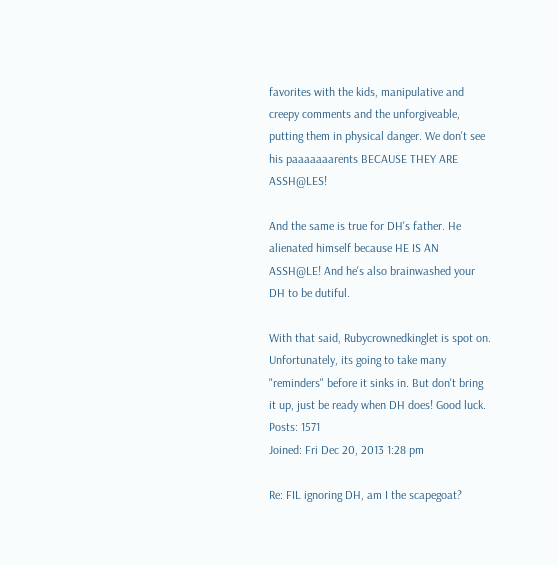favorites with the kids, manipulative and creepy comments and the unforgiveable, putting them in physical danger. We don't see his paaaaaaarents BECAUSE THEY ARE ASSH@LES!

And the same is true for DH's father. He alienated himself because HE IS AN ASSH@LE! And he's also brainwashed your DH to be dutiful.

With that said, Rubycrownedkinglet is spot on. Unfortunately, its going to take many "reminders" before it sinks in. But don't bring it up, just be ready when DH does! Good luck.
Posts: 1571
Joined: Fri Dec 20, 2013 1:28 pm

Re: FIL ignoring DH, am I the scapegoat?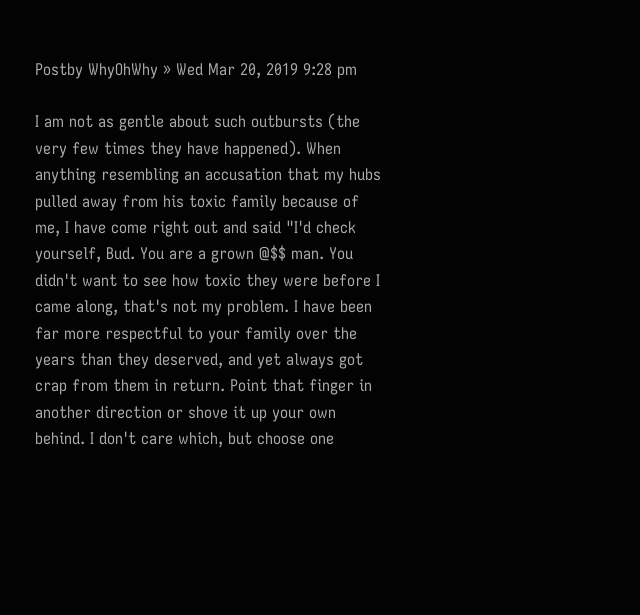Postby WhyOhWhy » Wed Mar 20, 2019 9:28 pm

I am not as gentle about such outbursts (the very few times they have happened). When anything resembling an accusation that my hubs pulled away from his toxic family because of me, I have come right out and said "I'd check yourself, Bud. You are a grown @$$ man. You didn't want to see how toxic they were before I came along, that's not my problem. I have been far more respectful to your family over the years than they deserved, and yet always got crap from them in return. Point that finger in another direction or shove it up your own behind. I don't care which, but choose one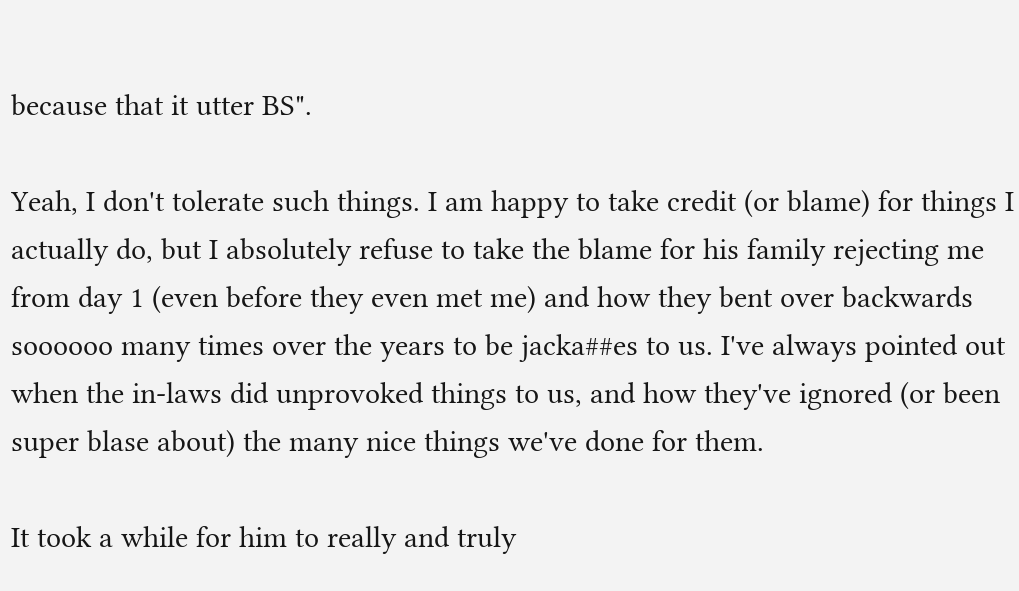because that it utter BS".

Yeah, I don't tolerate such things. I am happy to take credit (or blame) for things I actually do, but I absolutely refuse to take the blame for his family rejecting me from day 1 (even before they even met me) and how they bent over backwards soooooo many times over the years to be jacka##es to us. I've always pointed out when the in-laws did unprovoked things to us, and how they've ignored (or been super blase about) the many nice things we've done for them.

It took a while for him to really and truly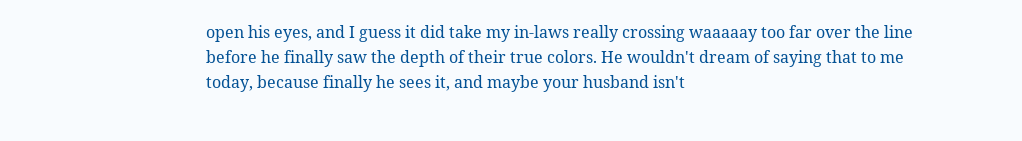open his eyes, and I guess it did take my in-laws really crossing waaaaay too far over the line before he finally saw the depth of their true colors. He wouldn't dream of saying that to me today, because finally he sees it, and maybe your husband isn't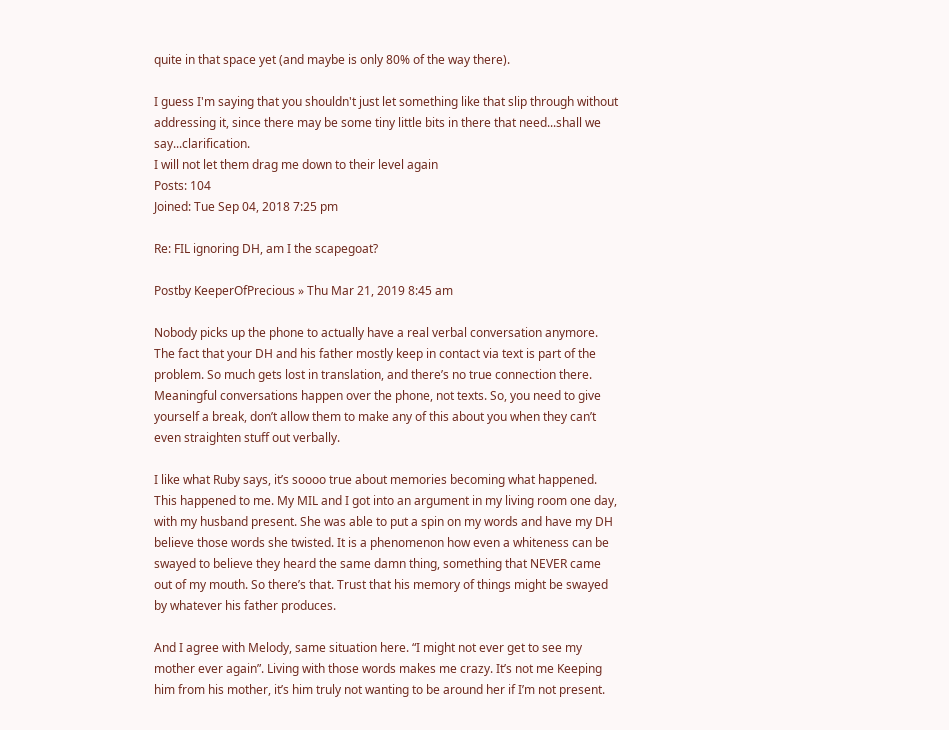quite in that space yet (and maybe is only 80% of the way there).

I guess I'm saying that you shouldn't just let something like that slip through without addressing it, since there may be some tiny little bits in there that need...shall we say...clarification.
I will not let them drag me down to their level again
Posts: 104
Joined: Tue Sep 04, 2018 7:25 pm

Re: FIL ignoring DH, am I the scapegoat?

Postby KeeperOfPrecious » Thu Mar 21, 2019 8:45 am

Nobody picks up the phone to actually have a real verbal conversation anymore. The fact that your DH and his father mostly keep in contact via text is part of the problem. So much gets lost in translation, and there’s no true connection there. Meaningful conversations happen over the phone, not texts. So, you need to give yourself a break, don’t allow them to make any of this about you when they can’t even straighten stuff out verbally.

I like what Ruby says, it’s soooo true about memories becoming what happened. This happened to me. My MIL and I got into an argument in my living room one day, with my husband present. She was able to put a spin on my words and have my DH believe those words she twisted. It is a phenomenon how even a whiteness can be swayed to believe they heard the same damn thing, something that NEVER came out of my mouth. So there’s that. Trust that his memory of things might be swayed by whatever his father produces.

And I agree with Melody, same situation here. “I might not ever get to see my mother ever again”. Living with those words makes me crazy. It’s not me Keeping him from his mother, it’s him truly not wanting to be around her if I’m not present.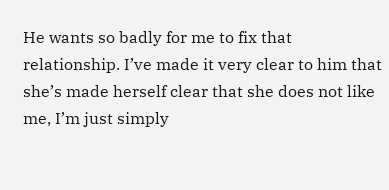He wants so badly for me to fix that relationship. I’ve made it very clear to him that she’s made herself clear that she does not like me, I’m just simply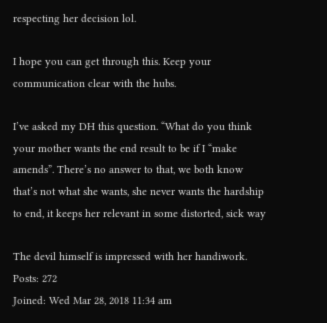respecting her decision lol.

I hope you can get through this. Keep your communication clear with the hubs.

I’ve asked my DH this question. “What do you think your mother wants the end result to be if I “make amends”. There’s no answer to that, we both know that’s not what she wants, she never wants the hardship to end, it keeps her relevant in some distorted, sick way

The devil himself is impressed with her handiwork.
Posts: 272
Joined: Wed Mar 28, 2018 11:34 am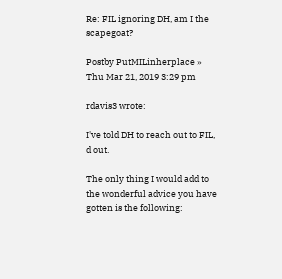Re: FIL ignoring DH, am I the scapegoat?

Postby PutMILinherplace » Thu Mar 21, 2019 3:29 pm

rdavis3 wrote:

I've told DH to reach out to FIL, d out.

The only thing I would add to the wonderful advice you have gotten is the following: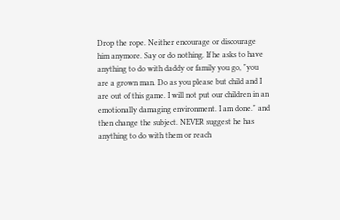Drop the rope. Neither encourage or discourage him anymore. Say or do nothing. If he asks to have anything to do with daddy or family you go, "you are a grown man. Do as you please but child and I are out of this game. I will not put our children in an emotionally damaging environment. I am done." and then change the subject. NEVER suggest he has anything to do with them or reach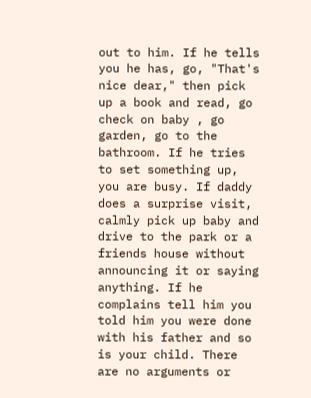out to him. If he tells you he has, go, "That's nice dear," then pick up a book and read, go check on baby , go garden, go to the bathroom. If he tries to set something up, you are busy. If daddy does a surprise visit, calmly pick up baby and drive to the park or a friends house without announcing it or saying anything. If he complains tell him you told him you were done with his father and so is your child. There are no arguments or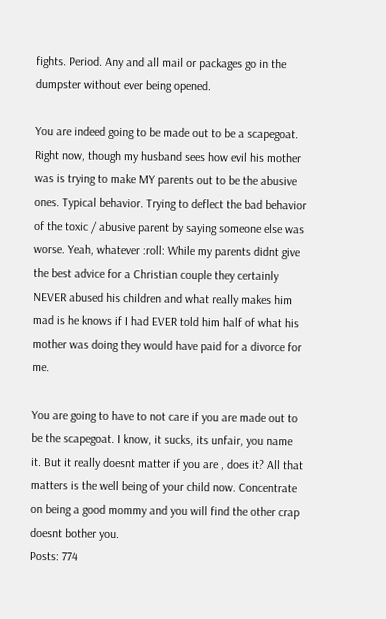fights. Period. Any and all mail or packages go in the dumpster without ever being opened.

You are indeed going to be made out to be a scapegoat. Right now, though my husband sees how evil his mother was is trying to make MY parents out to be the abusive ones. Typical behavior. Trying to deflect the bad behavior of the toxic / abusive parent by saying someone else was worse. Yeah, whatever :roll: While my parents didnt give the best advice for a Christian couple they certainly NEVER abused his children and what really makes him mad is he knows if I had EVER told him half of what his mother was doing they would have paid for a divorce for me.

You are going to have to not care if you are made out to be the scapegoat. I know, it sucks, its unfair, you name it. But it really doesnt matter if you are , does it? All that matters is the well being of your child now. Concentrate on being a good mommy and you will find the other crap doesnt bother you.
Posts: 774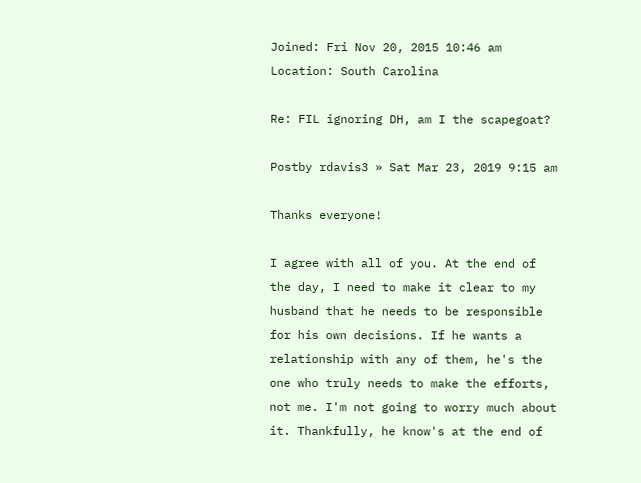Joined: Fri Nov 20, 2015 10:46 am
Location: South Carolina

Re: FIL ignoring DH, am I the scapegoat?

Postby rdavis3 » Sat Mar 23, 2019 9:15 am

Thanks everyone!

I agree with all of you. At the end of the day, I need to make it clear to my husband that he needs to be responsible for his own decisions. If he wants a relationship with any of them, he's the one who truly needs to make the efforts, not me. I'm not going to worry much about it. Thankfully, he know's at the end of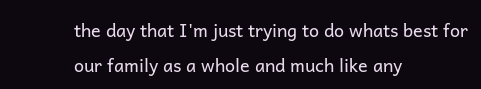the day that I'm just trying to do whats best for our family as a whole and much like any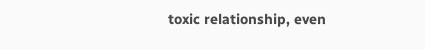toxic relationship, even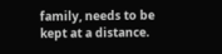family, needs to be kept at a distance.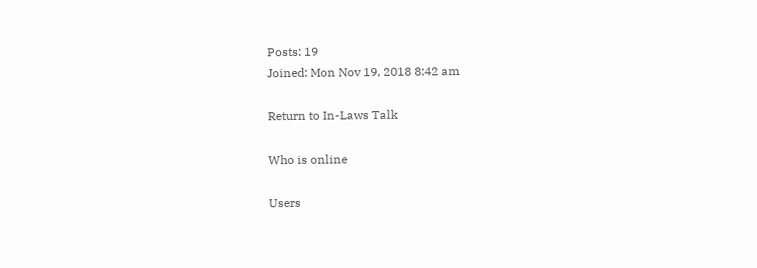Posts: 19
Joined: Mon Nov 19, 2018 8:42 am

Return to In-Laws Talk

Who is online

Users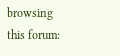browsing this forum: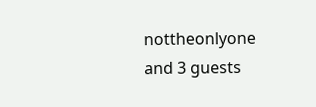nottheonlyone and 3 guests